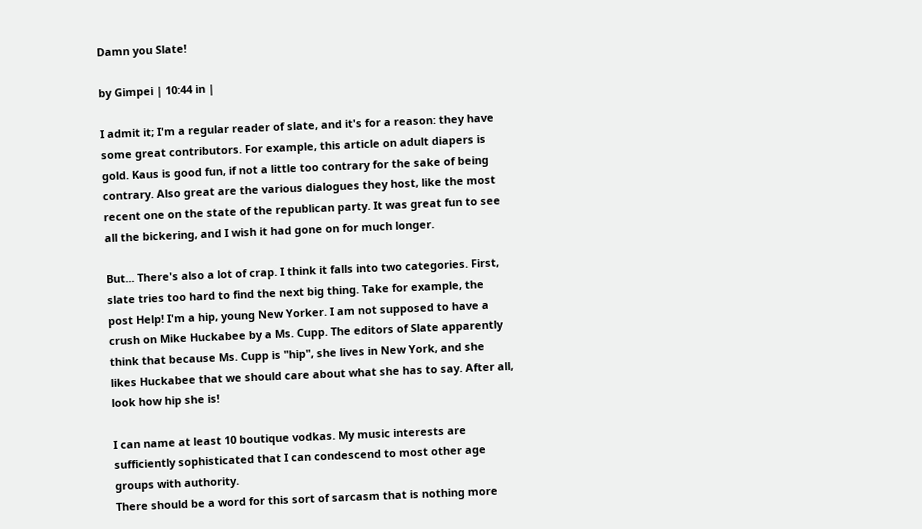Damn you Slate!

by Gimpei | 10:44 in |

I admit it; I'm a regular reader of slate, and it's for a reason: they have some great contributors. For example, this article on adult diapers is gold. Kaus is good fun, if not a little too contrary for the sake of being contrary. Also great are the various dialogues they host, like the most recent one on the state of the republican party. It was great fun to see all the bickering, and I wish it had gone on for much longer.

But... There's also a lot of crap. I think it falls into two categories. First, slate tries too hard to find the next big thing. Take for example, the post Help! I'm a hip, young New Yorker. I am not supposed to have a crush on Mike Huckabee by a Ms. Cupp. The editors of Slate apparently think that because Ms. Cupp is "hip", she lives in New York, and she likes Huckabee that we should care about what she has to say. After all, look how hip she is!

I can name at least 10 boutique vodkas. My music interests are sufficiently sophisticated that I can condescend to most other age groups with authority.
There should be a word for this sort of sarcasm that is nothing more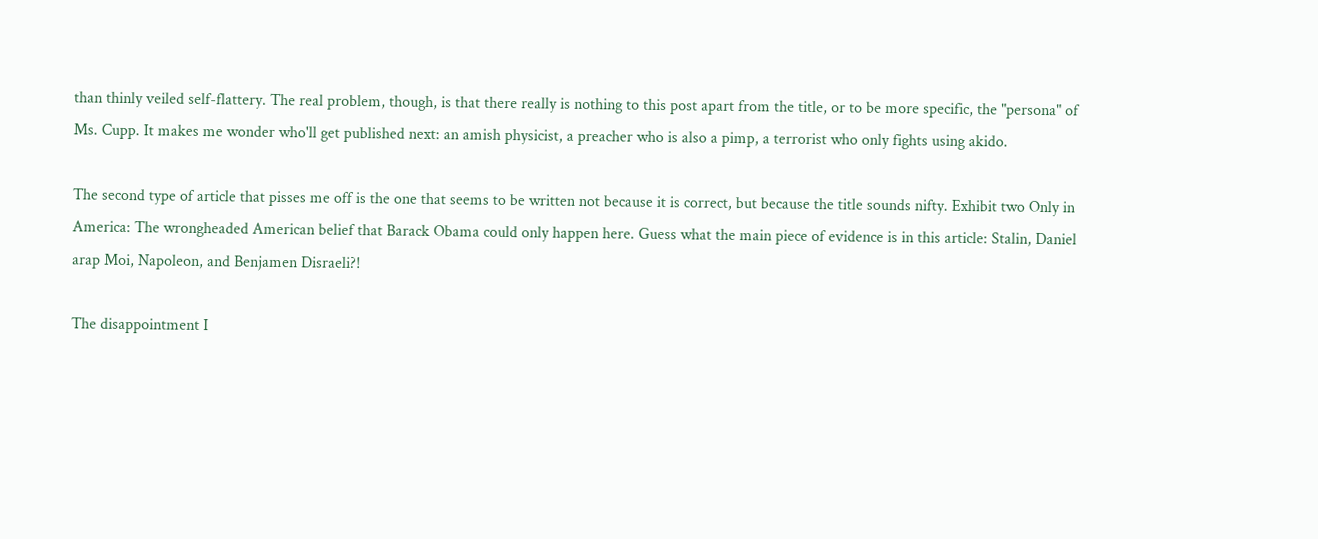than thinly veiled self-flattery. The real problem, though, is that there really is nothing to this post apart from the title, or to be more specific, the "persona" of Ms. Cupp. It makes me wonder who'll get published next: an amish physicist, a preacher who is also a pimp, a terrorist who only fights using akido.

The second type of article that pisses me off is the one that seems to be written not because it is correct, but because the title sounds nifty. Exhibit two Only in America: The wrongheaded American belief that Barack Obama could only happen here. Guess what the main piece of evidence is in this article: Stalin, Daniel arap Moi, Napoleon, and Benjamen Disraeli?!

The disappointment I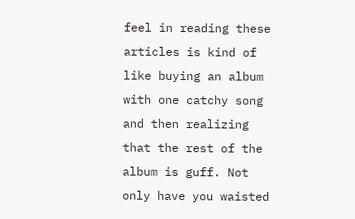feel in reading these articles is kind of like buying an album with one catchy song and then realizing that the rest of the album is guff. Not only have you waisted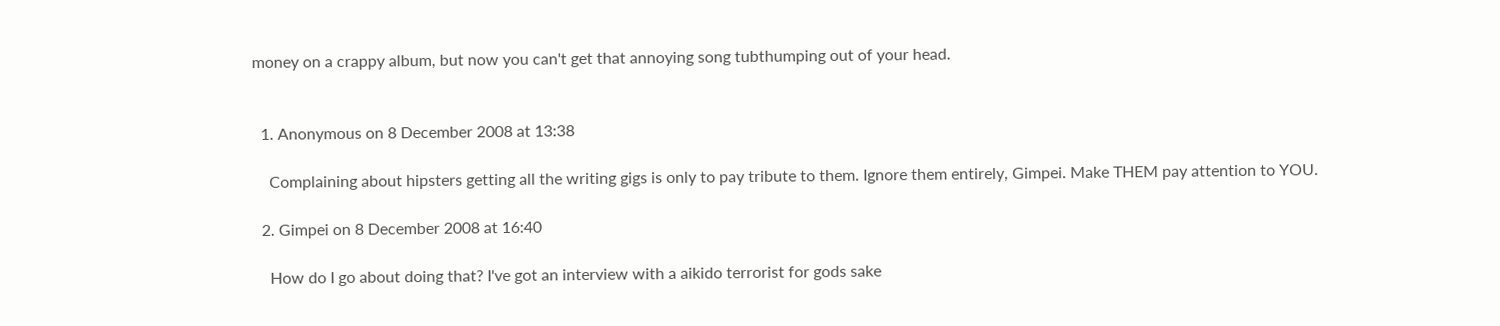money on a crappy album, but now you can't get that annoying song tubthumping out of your head.


  1. Anonymous on 8 December 2008 at 13:38

    Complaining about hipsters getting all the writing gigs is only to pay tribute to them. Ignore them entirely, Gimpei. Make THEM pay attention to YOU.

  2. Gimpei on 8 December 2008 at 16:40

    How do I go about doing that? I've got an interview with a aikido terrorist for gods sake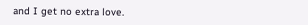and I get no extra love.